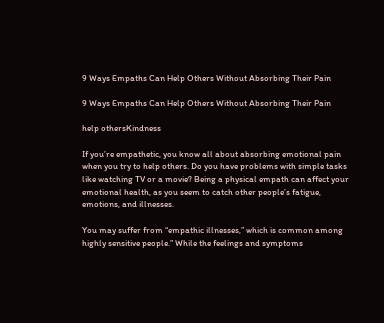9 Ways Empaths Can Help Others Without Absorbing Their Pain

9 Ways Empaths Can Help Others Without Absorbing Their Pain

help othersKindness

If you’re empathetic, you know all about absorbing emotional pain when you try to help others. Do you have problems with simple tasks like watching TV or a movie? Being a physical empath can affect your emotional health, as you seem to catch other people’s fatigue, emotions, and illnesses.

You may suffer from “empathic illnesses,” which is common among highly sensitive people.” While the feelings and symptoms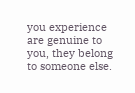you experience are genuine to you, they belong to someone else.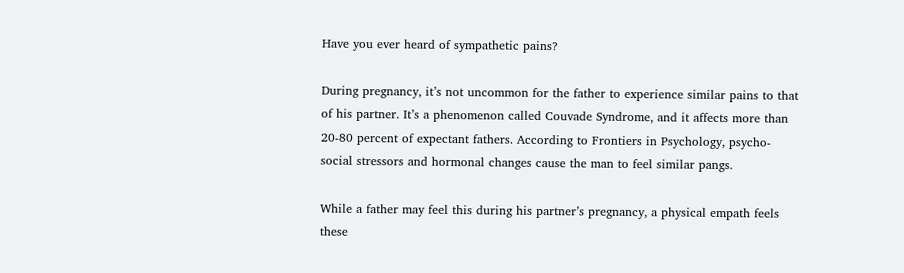Have you ever heard of sympathetic pains?

During pregnancy, it’s not uncommon for the father to experience similar pains to that of his partner. It’s a phenomenon called Couvade Syndrome, and it affects more than 20-80 percent of expectant fathers. According to Frontiers in Psychology, psycho-social stressors and hormonal changes cause the man to feel similar pangs.

While a father may feel this during his partner’s pregnancy, a physical empath feels these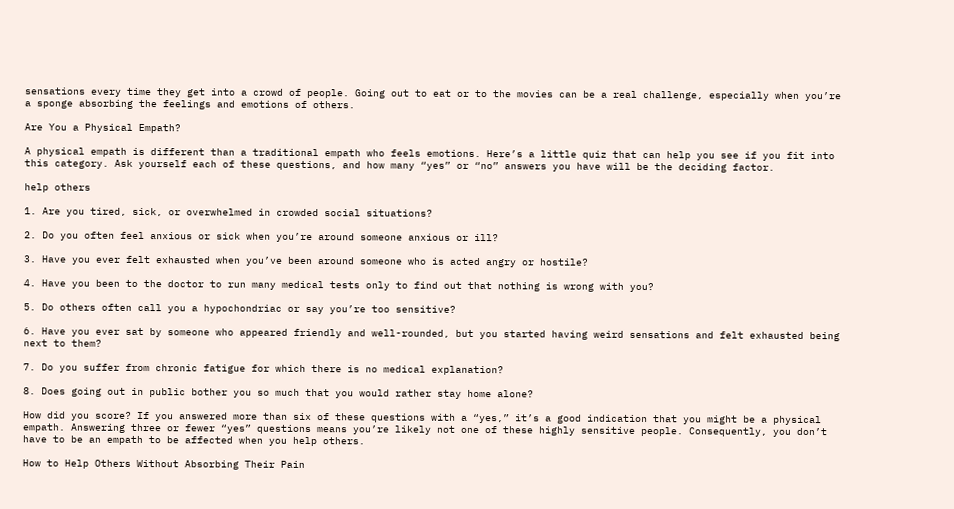sensations every time they get into a crowd of people. Going out to eat or to the movies can be a real challenge, especially when you’re a sponge absorbing the feelings and emotions of others.

Are You a Physical Empath?

A physical empath is different than a traditional empath who feels emotions. Here’s a little quiz that can help you see if you fit into this category. Ask yourself each of these questions, and how many “yes” or “no” answers you have will be the deciding factor.

help others

1. Are you tired, sick, or overwhelmed in crowded social situations?

2. Do you often feel anxious or sick when you’re around someone anxious or ill?

3. Have you ever felt exhausted when you’ve been around someone who is acted angry or hostile?

4. Have you been to the doctor to run many medical tests only to find out that nothing is wrong with you?

5. Do others often call you a hypochondriac or say you’re too sensitive?

6. Have you ever sat by someone who appeared friendly and well-rounded, but you started having weird sensations and felt exhausted being next to them?

7. Do you suffer from chronic fatigue for which there is no medical explanation?

8. Does going out in public bother you so much that you would rather stay home alone?

How did you score? If you answered more than six of these questions with a “yes,” it’s a good indication that you might be a physical empath. Answering three or fewer “yes” questions means you’re likely not one of these highly sensitive people. Consequently, you don’t have to be an empath to be affected when you help others.

How to Help Others Without Absorbing Their Pain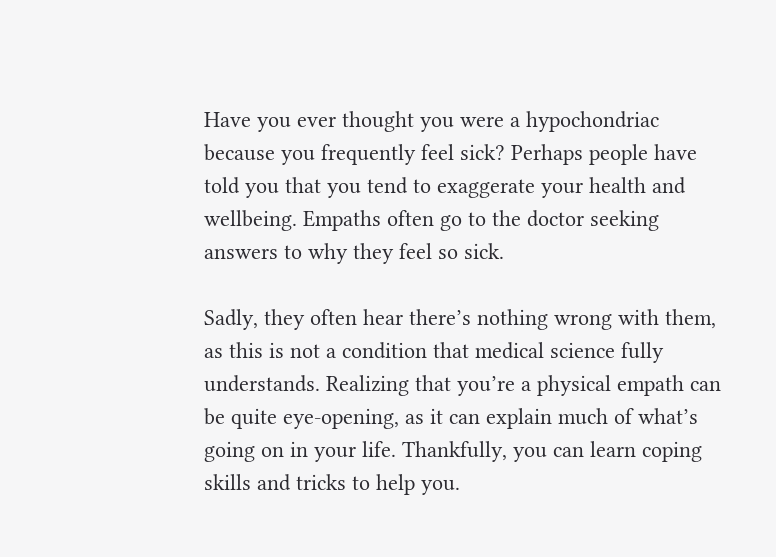Have you ever thought you were a hypochondriac because you frequently feel sick? Perhaps people have told you that you tend to exaggerate your health and wellbeing. Empaths often go to the doctor seeking answers to why they feel so sick.

Sadly, they often hear there’s nothing wrong with them, as this is not a condition that medical science fully understands. Realizing that you’re a physical empath can be quite eye-opening, as it can explain much of what’s going on in your life. Thankfully, you can learn coping skills and tricks to help you.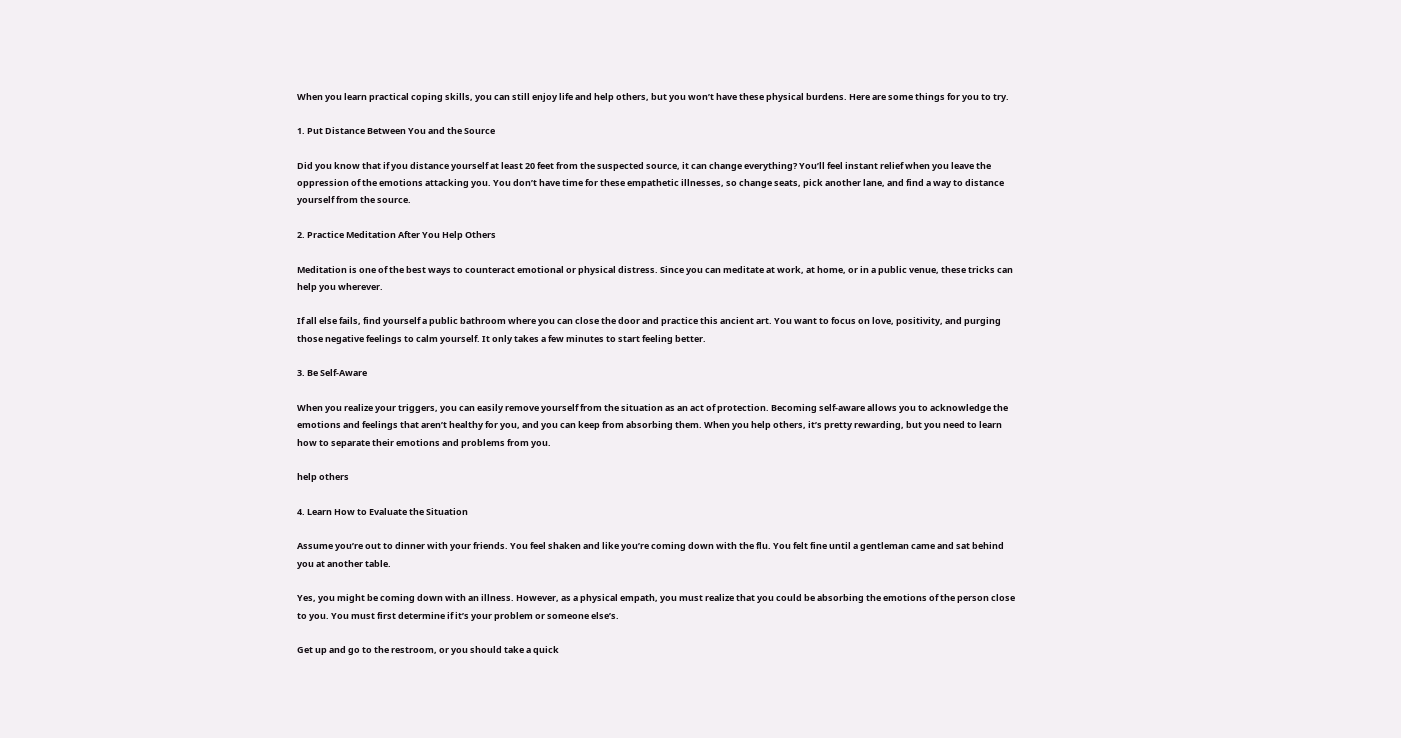When you learn practical coping skills, you can still enjoy life and help others, but you won’t have these physical burdens. Here are some things for you to try.

1. Put Distance Between You and the Source

Did you know that if you distance yourself at least 20 feet from the suspected source, it can change everything? You’ll feel instant relief when you leave the oppression of the emotions attacking you. You don’t have time for these empathetic illnesses, so change seats, pick another lane, and find a way to distance yourself from the source.

2. Practice Meditation After You Help Others

Meditation is one of the best ways to counteract emotional or physical distress. Since you can meditate at work, at home, or in a public venue, these tricks can help you wherever.

If all else fails, find yourself a public bathroom where you can close the door and practice this ancient art. You want to focus on love, positivity, and purging those negative feelings to calm yourself. It only takes a few minutes to start feeling better.

3. Be Self-Aware

When you realize your triggers, you can easily remove yourself from the situation as an act of protection. Becoming self-aware allows you to acknowledge the emotions and feelings that aren’t healthy for you, and you can keep from absorbing them. When you help others, it’s pretty rewarding, but you need to learn how to separate their emotions and problems from you.

help others

4. Learn How to Evaluate the Situation

Assume you’re out to dinner with your friends. You feel shaken and like you’re coming down with the flu. You felt fine until a gentleman came and sat behind you at another table.

Yes, you might be coming down with an illness. However, as a physical empath, you must realize that you could be absorbing the emotions of the person close to you. You must first determine if it’s your problem or someone else’s.

Get up and go to the restroom, or you should take a quick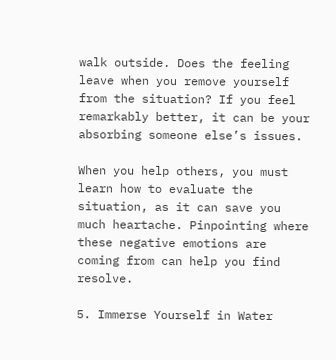walk outside. Does the feeling leave when you remove yourself from the situation? If you feel remarkably better, it can be your absorbing someone else’s issues.

When you help others, you must learn how to evaluate the situation, as it can save you much heartache. Pinpointing where these negative emotions are coming from can help you find resolve.

5. Immerse Yourself in Water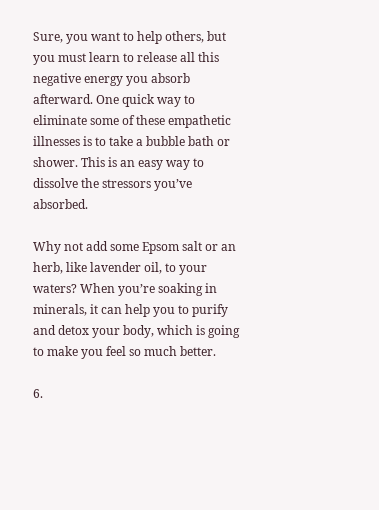Sure, you want to help others, but you must learn to release all this negative energy you absorb afterward. One quick way to eliminate some of these empathetic illnesses is to take a bubble bath or shower. This is an easy way to dissolve the stressors you’ve absorbed.

Why not add some Epsom salt or an herb, like lavender oil, to your waters? When you’re soaking in minerals, it can help you to purify and detox your body, which is going to make you feel so much better.

6.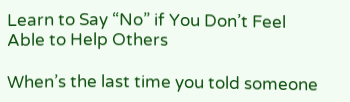Learn to Say “No” if You Don’t Feel Able to Help Others

When’s the last time you told someone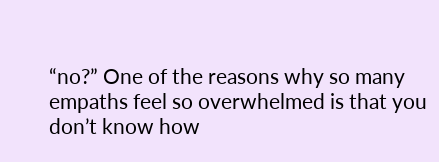“no?” One of the reasons why so many empaths feel so overwhelmed is that you don’t know how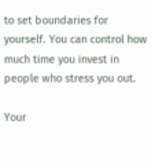to set boundaries for yourself. You can control how much time you invest in people who stress you out.

Your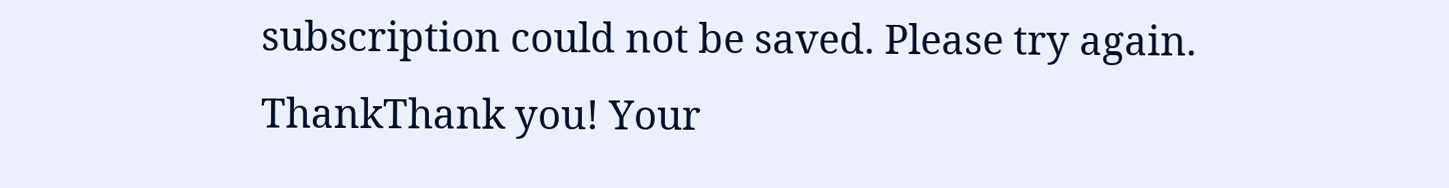subscription could not be saved. Please try again.
ThankThank you! Your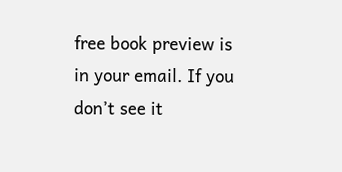free book preview is in your email. If you don’t see it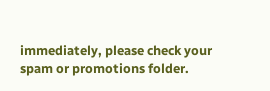immediately, please check your spam or promotions folder.